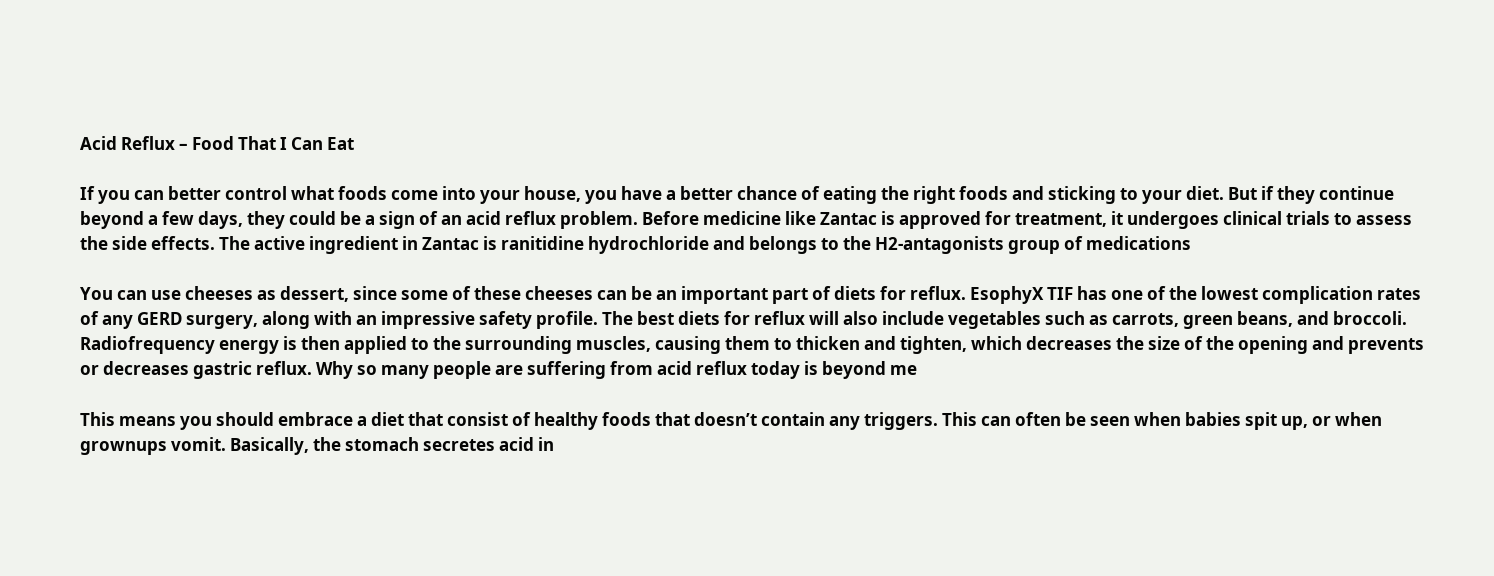Acid Reflux – Food That I Can Eat

If you can better control what foods come into your house, you have a better chance of eating the right foods and sticking to your diet. But if they continue beyond a few days, they could be a sign of an acid reflux problem. Before medicine like Zantac is approved for treatment, it undergoes clinical trials to assess the side effects. The active ingredient in Zantac is ranitidine hydrochloride and belongs to the H2-antagonists group of medications

You can use cheeses as dessert, since some of these cheeses can be an important part of diets for reflux. EsophyX TIF has one of the lowest complication rates of any GERD surgery, along with an impressive safety profile. The best diets for reflux will also include vegetables such as carrots, green beans, and broccoli. Radiofrequency energy is then applied to the surrounding muscles, causing them to thicken and tighten, which decreases the size of the opening and prevents or decreases gastric reflux. Why so many people are suffering from acid reflux today is beyond me

This means you should embrace a diet that consist of healthy foods that doesn’t contain any triggers. This can often be seen when babies spit up, or when grownups vomit. Basically, the stomach secretes acid in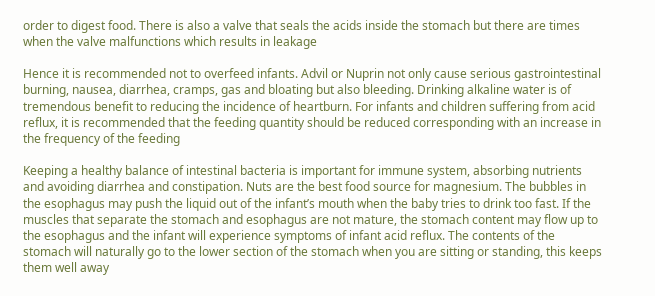order to digest food. There is also a valve that seals the acids inside the stomach but there are times when the valve malfunctions which results in leakage

Hence it is recommended not to overfeed infants. Advil or Nuprin not only cause serious gastrointestinal burning, nausea, diarrhea, cramps, gas and bloating but also bleeding. Drinking alkaline water is of tremendous benefit to reducing the incidence of heartburn. For infants and children suffering from acid reflux, it is recommended that the feeding quantity should be reduced corresponding with an increase in the frequency of the feeding

Keeping a healthy balance of intestinal bacteria is important for immune system, absorbing nutrients and avoiding diarrhea and constipation. Nuts are the best food source for magnesium. The bubbles in the esophagus may push the liquid out of the infant’s mouth when the baby tries to drink too fast. If the muscles that separate the stomach and esophagus are not mature, the stomach content may flow up to the esophagus and the infant will experience symptoms of infant acid reflux. The contents of the stomach will naturally go to the lower section of the stomach when you are sitting or standing, this keeps them well away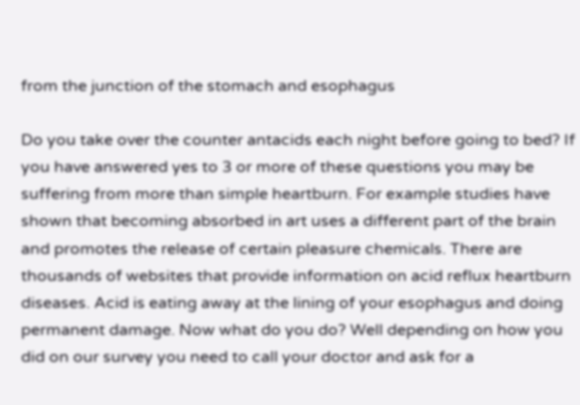from the junction of the stomach and esophagus

Do you take over the counter antacids each night before going to bed? If you have answered yes to 3 or more of these questions you may be suffering from more than simple heartburn. For example studies have shown that becoming absorbed in art uses a different part of the brain and promotes the release of certain pleasure chemicals. There are thousands of websites that provide information on acid reflux heartburn diseases. Acid is eating away at the lining of your esophagus and doing permanent damage. Now what do you do? Well depending on how you did on our survey you need to call your doctor and ask for a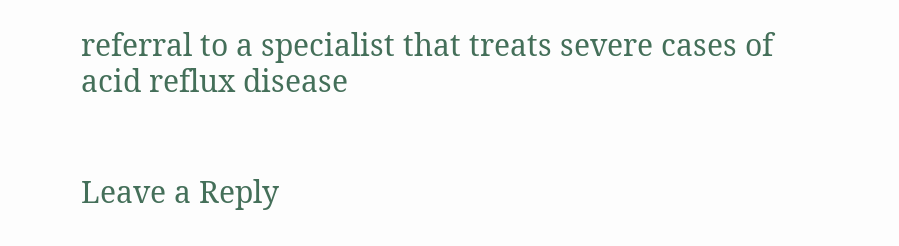referral to a specialist that treats severe cases of acid reflux disease


Leave a Reply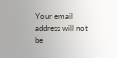Your email address will not be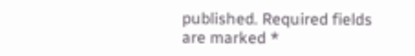published. Required fields are marked *